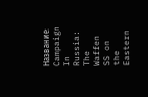Название: Campaign In Russia: The Waffen SS on the Eastern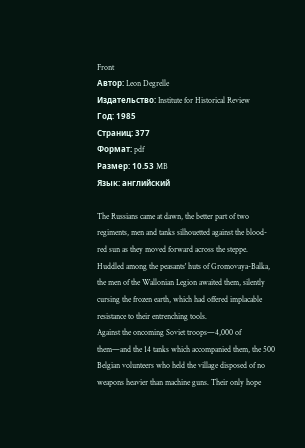Front
Автор: Leon Degrelle
Издательство: Institute for Historical Review
Год: 1985
Страниц: 377
Формат: pdf
Размер: 10.53 MB
Язык: английский

The Russians came at dawn, the better part of two regiments, men and tanks silhouetted against the blood-red sun as they moved forward across the steppe. Huddled among the peasants' huts of Gromovaya-Balka, the men of the Wallonian Legion awaited them, silently cursing the frozen earth, which had offered implacable resistance to their entrenching tools.
Against the oncoming Soviet troops—4,000 of them—and the 14 tanks which accompanied them, the 500 Belgian volunteers who held the village disposed of no weapons heavier than machine guns. Their only hope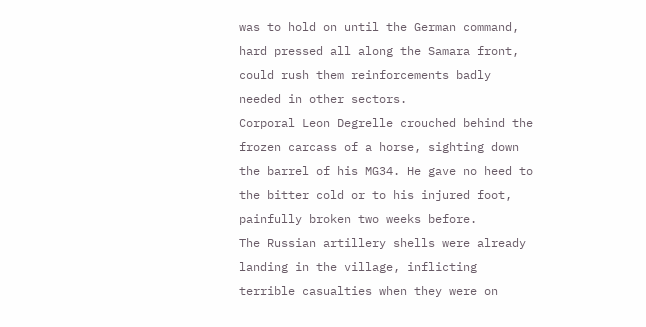was to hold on until the German command, hard pressed all along the Samara front, could rush them reinforcements badly needed in other sectors.
Corporal Leon Degrelle crouched behind the frozen carcass of a horse, sighting down the barrel of his MG34. He gave no heed to the bitter cold or to his injured foot, painfully broken two weeks before.
The Russian artillery shells were already landing in the village, inflicting terrible casualties when they were on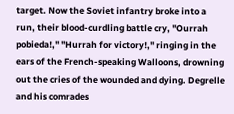target. Now the Soviet infantry broke into a run, their blood-curdling battle cry, "Ourrah pobieda!," "Hurrah for victory!," ringing in the ears of the French-speaking Walloons, drowning out the cries of the wounded and dying. Degrelle and his comrades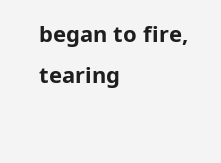began to fire, tearing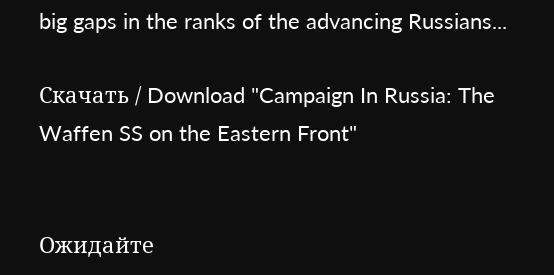big gaps in the ranks of the advancing Russians...

Скачать / Download "Campaign In Russia: The Waffen SS on the Eastern Front"


Ожидайте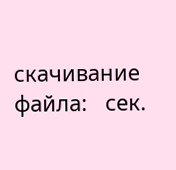скачивание файла:   сек.